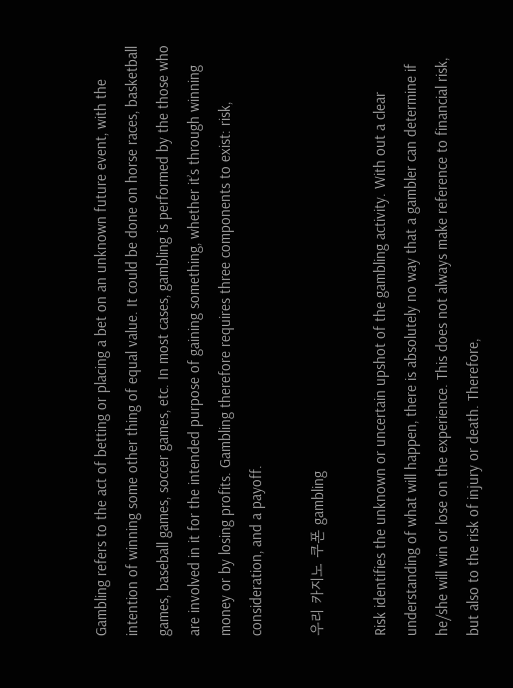Gambling refers to the act of betting or placing a bet on an unknown future event, with the intention of winning some other thing of equal value. It could be done on horse races, basketball games, baseball games, soccer games, etc. In most cases, gambling is performed by the those who are involved in it for the intended purpose of gaining something, whether it’s through winning money or by losing profits. Gambling therefore requires three components to exist: risk, consideration, and a payoff.

우리 카지노 쿠폰 gambling

Risk identifies the unknown or uncertain upshot of the gambling activity. With out a clear understanding of what will happen, there is absolutely no way that a gambler can determine if he/she will win or lose on the experience. This does not always make reference to financial risk, but also to the risk of injury or death. Therefore,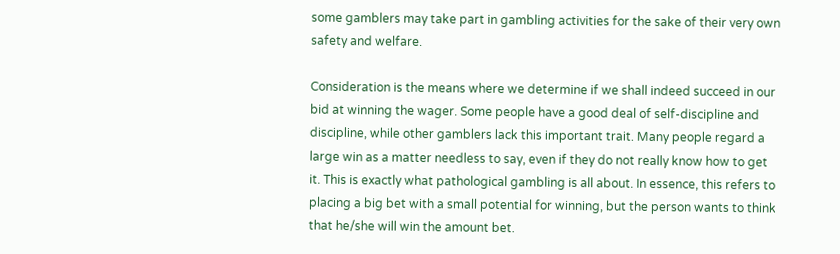some gamblers may take part in gambling activities for the sake of their very own safety and welfare.

Consideration is the means where we determine if we shall indeed succeed in our bid at winning the wager. Some people have a good deal of self-discipline and discipline, while other gamblers lack this important trait. Many people regard a large win as a matter needless to say, even if they do not really know how to get it. This is exactly what pathological gambling is all about. In essence, this refers to placing a big bet with a small potential for winning, but the person wants to think that he/she will win the amount bet.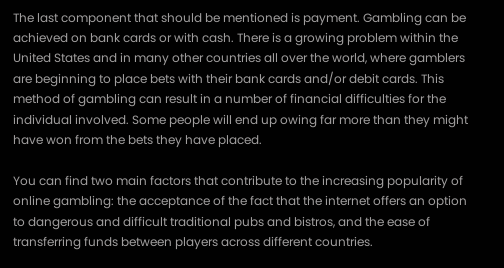The last component that should be mentioned is payment. Gambling can be achieved on bank cards or with cash. There is a growing problem within the United States and in many other countries all over the world, where gamblers are beginning to place bets with their bank cards and/or debit cards. This method of gambling can result in a number of financial difficulties for the individual involved. Some people will end up owing far more than they might have won from the bets they have placed.

You can find two main factors that contribute to the increasing popularity of online gambling: the acceptance of the fact that the internet offers an option to dangerous and difficult traditional pubs and bistros, and the ease of transferring funds between players across different countries.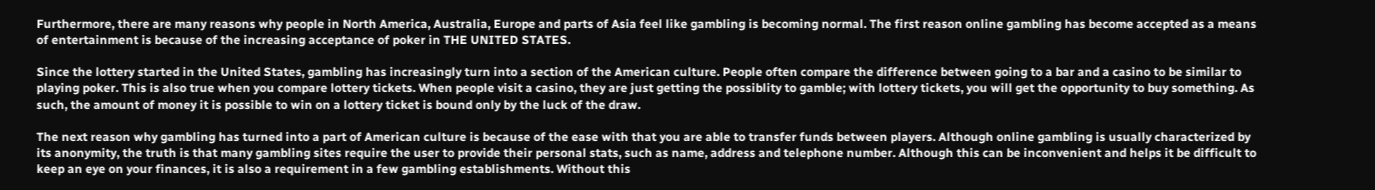Furthermore, there are many reasons why people in North America, Australia, Europe and parts of Asia feel like gambling is becoming normal. The first reason online gambling has become accepted as a means of entertainment is because of the increasing acceptance of poker in THE UNITED STATES.

Since the lottery started in the United States, gambling has increasingly turn into a section of the American culture. People often compare the difference between going to a bar and a casino to be similar to playing poker. This is also true when you compare lottery tickets. When people visit a casino, they are just getting the possiblity to gamble; with lottery tickets, you will get the opportunity to buy something. As such, the amount of money it is possible to win on a lottery ticket is bound only by the luck of the draw.

The next reason why gambling has turned into a part of American culture is because of the ease with that you are able to transfer funds between players. Although online gambling is usually characterized by its anonymity, the truth is that many gambling sites require the user to provide their personal stats, such as name, address and telephone number. Although this can be inconvenient and helps it be difficult to keep an eye on your finances, it is also a requirement in a few gambling establishments. Without this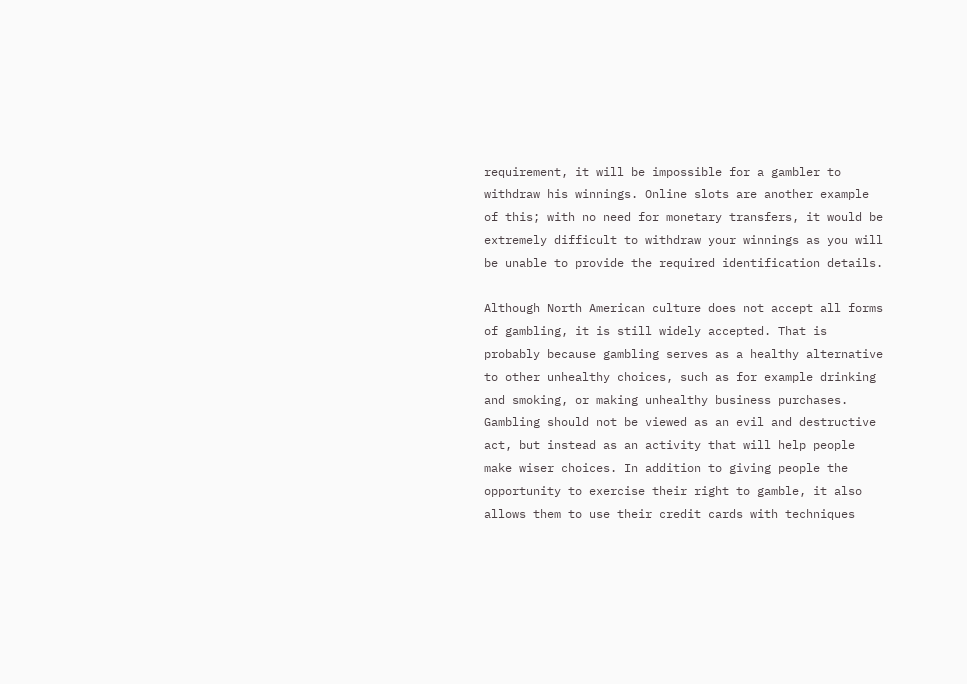requirement, it will be impossible for a gambler to withdraw his winnings. Online slots are another example of this; with no need for monetary transfers, it would be extremely difficult to withdraw your winnings as you will be unable to provide the required identification details.

Although North American culture does not accept all forms of gambling, it is still widely accepted. That is probably because gambling serves as a healthy alternative to other unhealthy choices, such as for example drinking and smoking, or making unhealthy business purchases. Gambling should not be viewed as an evil and destructive act, but instead as an activity that will help people make wiser choices. In addition to giving people the opportunity to exercise their right to gamble, it also allows them to use their credit cards with techniques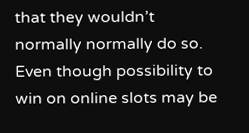that they wouldn’t normally normally do so. Even though possibility to win on online slots may be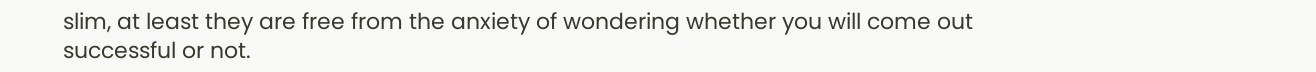slim, at least they are free from the anxiety of wondering whether you will come out successful or not.